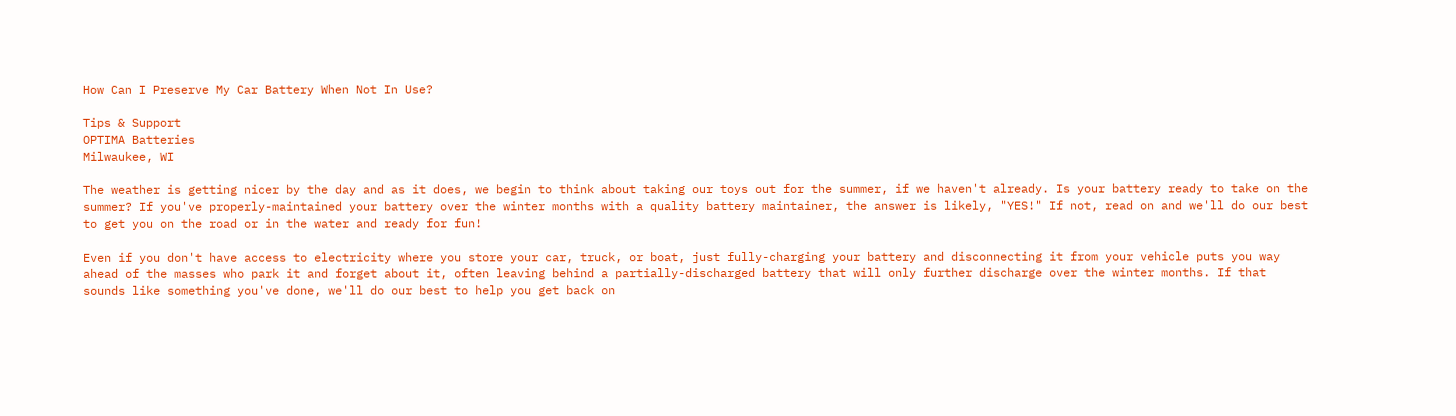How Can I Preserve My Car Battery When Not In Use?

Tips & Support
OPTIMA Batteries
Milwaukee, WI

The weather is getting nicer by the day and as it does, we begin to think about taking our toys out for the summer, if we haven't already. Is your battery ready to take on the summer? If you've properly-maintained your battery over the winter months with a quality battery maintainer, the answer is likely, "YES!" If not, read on and we'll do our best to get you on the road or in the water and ready for fun!

Even if you don't have access to electricity where you store your car, truck, or boat, just fully-charging your battery and disconnecting it from your vehicle puts you way ahead of the masses who park it and forget about it, often leaving behind a partially-discharged battery that will only further discharge over the winter months. If that sounds like something you've done, we'll do our best to help you get back on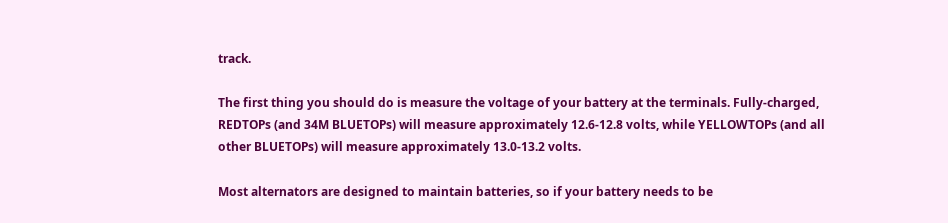track.

The first thing you should do is measure the voltage of your battery at the terminals. Fully-charged, REDTOPs (and 34M BLUETOPs) will measure approximately 12.6-12.8 volts, while YELLOWTOPs (and all other BLUETOPs) will measure approximately 13.0-13.2 volts.

Most alternators are designed to maintain batteries, so if your battery needs to be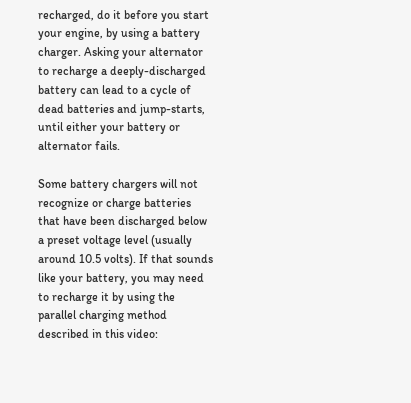recharged, do it before you start your engine, by using a battery charger. Asking your alternator to recharge a deeply-discharged battery can lead to a cycle of dead batteries and jump-starts, until either your battery or alternator fails.

Some battery chargers will not recognize or charge batteries that have been discharged below a preset voltage level (usually around 10.5 volts). If that sounds like your battery, you may need to recharge it by using the parallel charging method described in this video: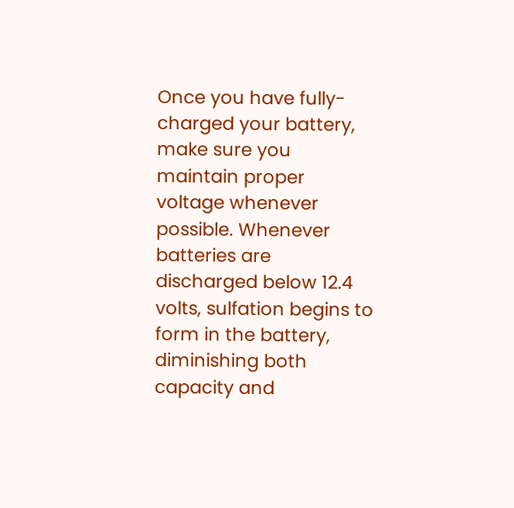Once you have fully-charged your battery, make sure you maintain proper voltage whenever possible. Whenever batteries are discharged below 12.4 volts, sulfation begins to form in the battery, diminishing both capacity and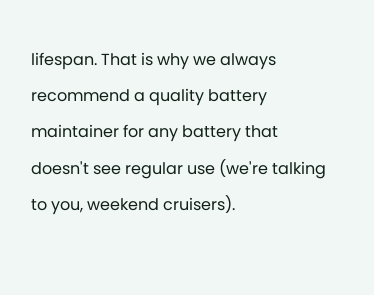lifespan. That is why we always recommend a quality battery maintainer for any battery that doesn't see regular use (we're talking to you, weekend cruisers).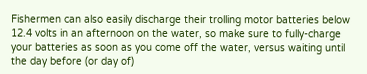Fishermen can also easily discharge their trolling motor batteries below 12.4 volts in an afternoon on the water, so make sure to fully-charge your batteries as soon as you come off the water, versus waiting until the day before (or day of)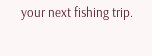your next fishing trip.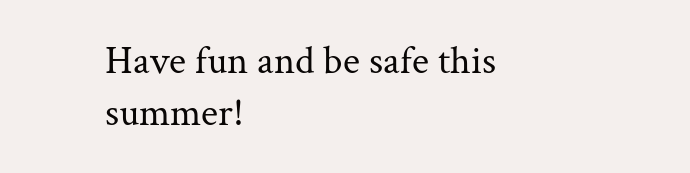Have fun and be safe this summer!